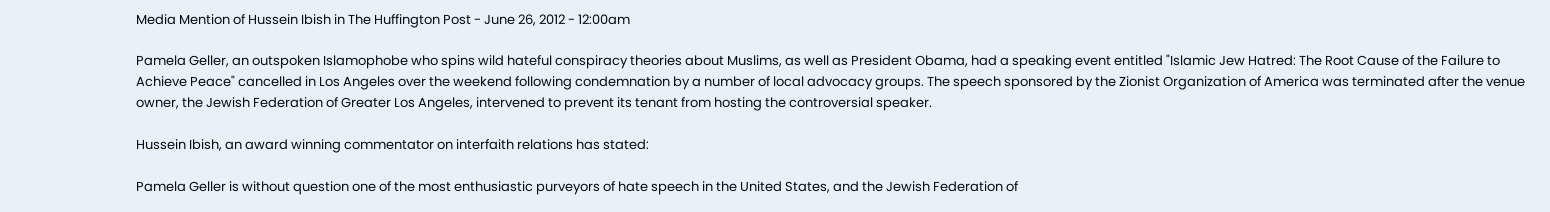Media Mention of Hussein Ibish in The Huffington Post - June 26, 2012 - 12:00am

Pamela Geller, an outspoken Islamophobe who spins wild hateful conspiracy theories about Muslims, as well as President Obama, had a speaking event entitled "Islamic Jew Hatred: The Root Cause of the Failure to Achieve Peace" cancelled in Los Angeles over the weekend following condemnation by a number of local advocacy groups. The speech sponsored by the Zionist Organization of America was terminated after the venue owner, the Jewish Federation of Greater Los Angeles, intervened to prevent its tenant from hosting the controversial speaker.

Hussein Ibish, an award winning commentator on interfaith relations has stated:

Pamela Geller is without question one of the most enthusiastic purveyors of hate speech in the United States, and the Jewish Federation of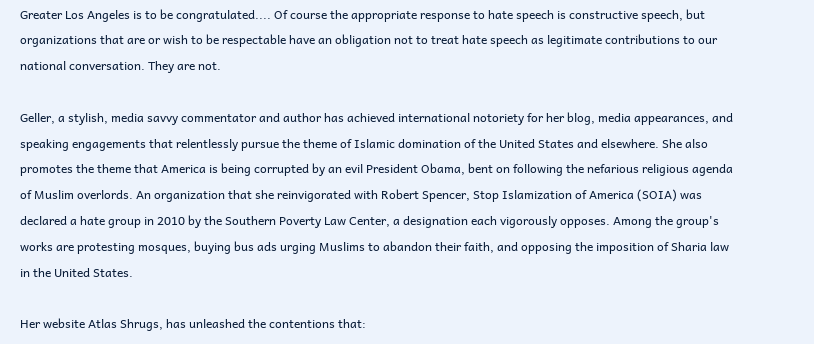Greater Los Angeles is to be congratulated.... Of course the appropriate response to hate speech is constructive speech, but organizations that are or wish to be respectable have an obligation not to treat hate speech as legitimate contributions to our national conversation. They are not.

Geller, a stylish, media savvy commentator and author has achieved international notoriety for her blog, media appearances, and speaking engagements that relentlessly pursue the theme of Islamic domination of the United States and elsewhere. She also promotes the theme that America is being corrupted by an evil President Obama, bent on following the nefarious religious agenda of Muslim overlords. An organization that she reinvigorated with Robert Spencer, Stop Islamization of America (SOIA) was declared a hate group in 2010 by the Southern Poverty Law Center, a designation each vigorously opposes. Among the group's works are protesting mosques, buying bus ads urging Muslims to abandon their faith, and opposing the imposition of Sharia law in the United States.

Her website Atlas Shrugs, has unleashed the contentions that: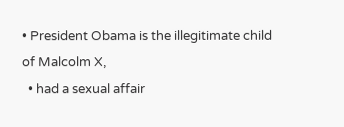• President Obama is the illegitimate child of Malcolm X,
  • had a sexual affair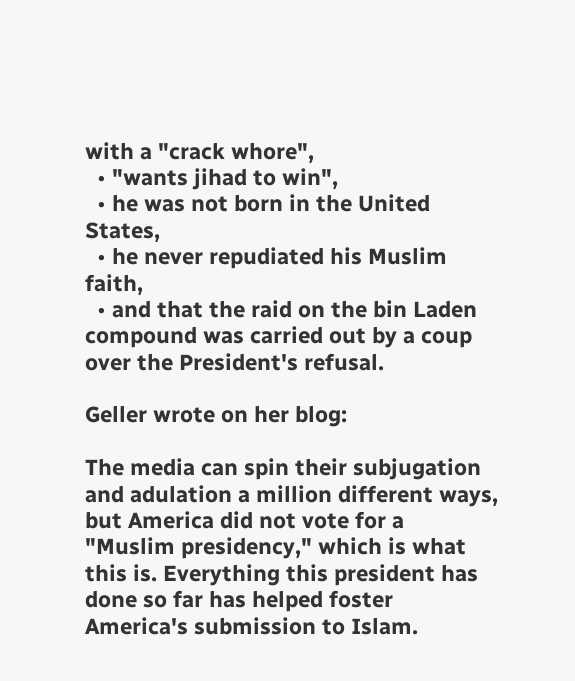with a "crack whore",
  • "wants jihad to win",
  • he was not born in the United States,
  • he never repudiated his Muslim faith,
  • and that the raid on the bin Laden compound was carried out by a coup over the President's refusal.

Geller wrote on her blog:

The media can spin their subjugation and adulation a million different ways, but America did not vote for a "Muslim presidency," which is what this is. Everything this president has done so far has helped foster America's submission to Islam.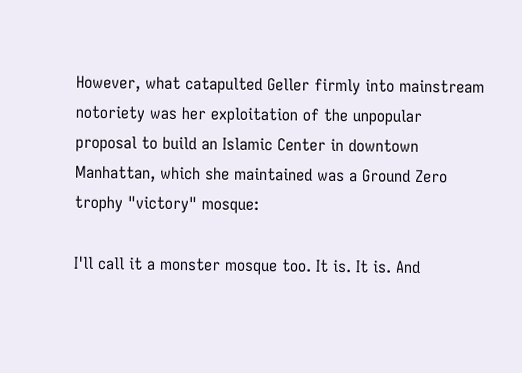However, what catapulted Geller firmly into mainstream notoriety was her exploitation of the unpopular proposal to build an Islamic Center in downtown Manhattan, which she maintained was a Ground Zero trophy "victory" mosque:

I'll call it a monster mosque too. It is. It is. And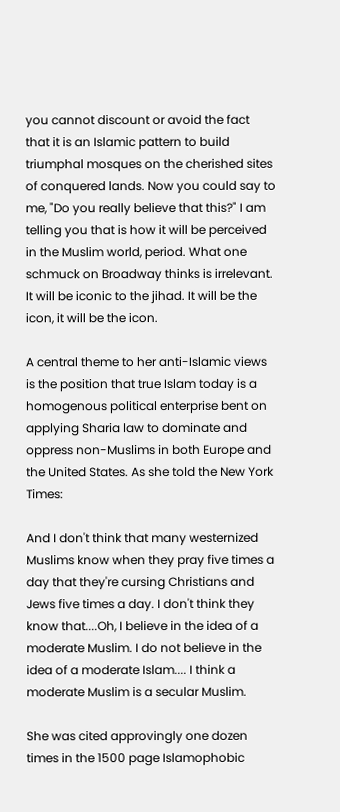you cannot discount or avoid the fact that it is an Islamic pattern to build triumphal mosques on the cherished sites of conquered lands. Now you could say to me, "Do you really believe that this?" I am telling you that is how it will be perceived in the Muslim world, period. What one schmuck on Broadway thinks is irrelevant. It will be iconic to the jihad. It will be the icon, it will be the icon.

A central theme to her anti-Islamic views is the position that true Islam today is a homogenous political enterprise bent on applying Sharia law to dominate and oppress non-Muslims in both Europe and the United States. As she told the New York Times:

And I don't think that many westernized Muslims know when they pray five times a day that they're cursing Christians and Jews five times a day. I don't think they know that....Oh, I believe in the idea of a moderate Muslim. I do not believe in the idea of a moderate Islam.... I think a moderate Muslim is a secular Muslim.

She was cited approvingly one dozen times in the 1500 page Islamophobic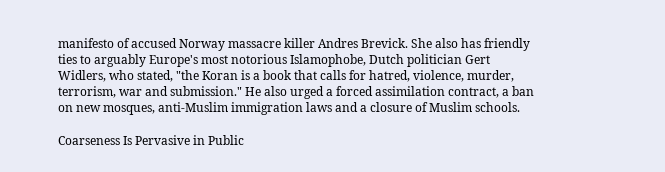manifesto of accused Norway massacre killer Andres Brevick. She also has friendly ties to arguably Europe's most notorious Islamophobe, Dutch politician Gert Widlers, who stated, "the Koran is a book that calls for hatred, violence, murder, terrorism, war and submission." He also urged a forced assimilation contract, a ban on new mosques, anti-Muslim immigration laws and a closure of Muslim schools.

Coarseness Is Pervasive in Public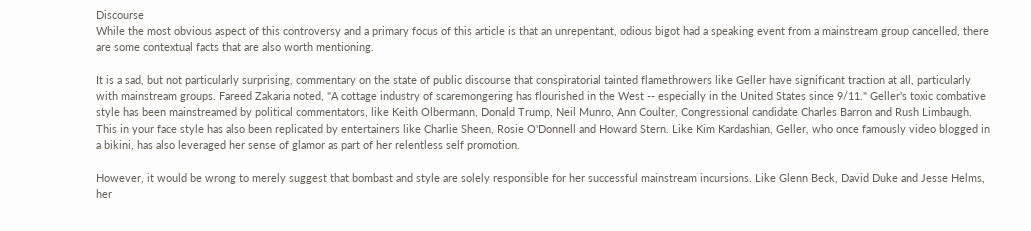Discourse
While the most obvious aspect of this controversy and a primary focus of this article is that an unrepentant, odious bigot had a speaking event from a mainstream group cancelled, there are some contextual facts that are also worth mentioning.

It is a sad, but not particularly surprising, commentary on the state of public discourse that conspiratorial tainted flamethrowers like Geller have significant traction at all, particularly with mainstream groups. Fareed Zakaria noted, "A cottage industry of scaremongering has flourished in the West -- especially in the United States since 9/11." Geller's toxic combative style has been mainstreamed by political commentators, like Keith Olbermann, Donald Trump, Neil Munro, Ann Coulter, Congressional candidate Charles Barron and Rush Limbaugh. This in your face style has also been replicated by entertainers like Charlie Sheen, Rosie O'Donnell and Howard Stern. Like Kim Kardashian, Geller, who once famously video blogged in a bikini, has also leveraged her sense of glamor as part of her relentless self promotion.

However, it would be wrong to merely suggest that bombast and style are solely responsible for her successful mainstream incursions. Like Glenn Beck, David Duke and Jesse Helms, her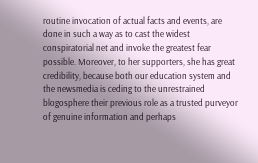routine invocation of actual facts and events, are done in such a way as to cast the widest conspiratorial net and invoke the greatest fear possible. Moreover, to her supporters, she has great credibility, because both our education system and the newsmedia is ceding to the unrestrained blogosphere their previous role as a trusted purveyor of genuine information and perhaps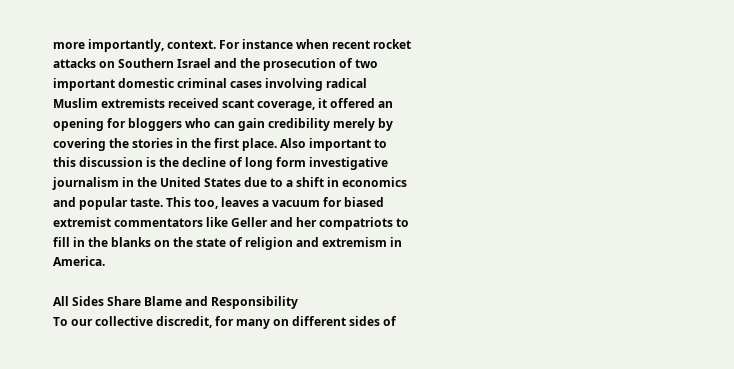more importantly, context. For instance when recent rocket attacks on Southern Israel and the prosecution of two important domestic criminal cases involving radical Muslim extremists received scant coverage, it offered an opening for bloggers who can gain credibility merely by covering the stories in the first place. Also important to this discussion is the decline of long form investigative journalism in the United States due to a shift in economics and popular taste. This too, leaves a vacuum for biased extremist commentators like Geller and her compatriots to fill in the blanks on the state of religion and extremism in America.

All Sides Share Blame and Responsibility
To our collective discredit, for many on different sides of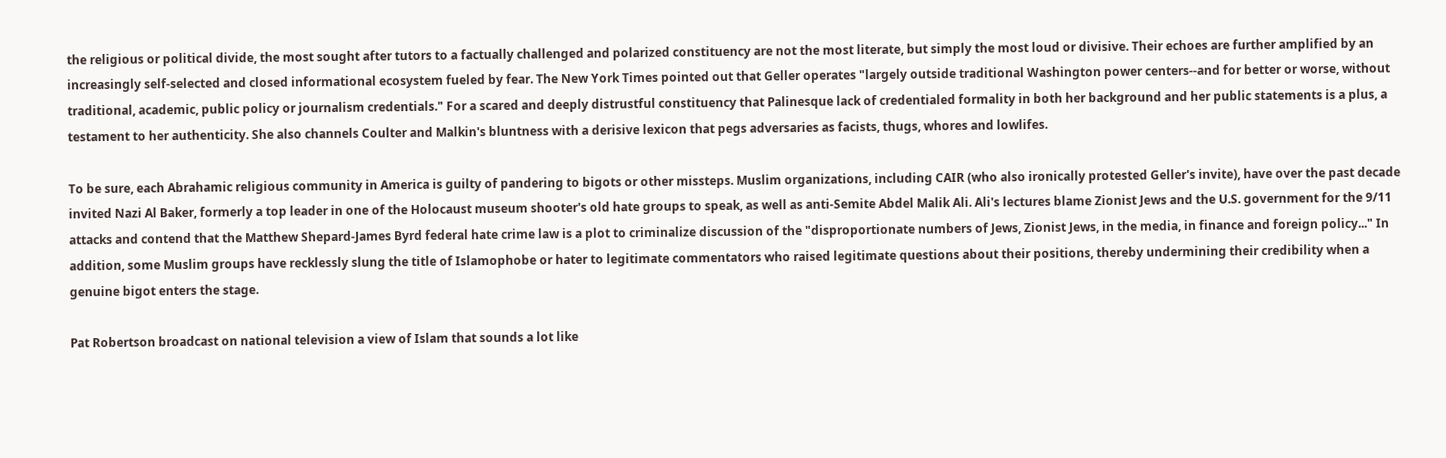the religious or political divide, the most sought after tutors to a factually challenged and polarized constituency are not the most literate, but simply the most loud or divisive. Their echoes are further amplified by an increasingly self-selected and closed informational ecosystem fueled by fear. The New York Times pointed out that Geller operates "largely outside traditional Washington power centers--and for better or worse, without traditional, academic, public policy or journalism credentials." For a scared and deeply distrustful constituency that Palinesque lack of credentialed formality in both her background and her public statements is a plus, a testament to her authenticity. She also channels Coulter and Malkin's bluntness with a derisive lexicon that pegs adversaries as facists, thugs, whores and lowlifes.

To be sure, each Abrahamic religious community in America is guilty of pandering to bigots or other missteps. Muslim organizations, including CAIR (who also ironically protested Geller's invite), have over the past decade invited Nazi Al Baker, formerly a top leader in one of the Holocaust museum shooter's old hate groups to speak, as well as anti-Semite Abdel Malik Ali. Ali's lectures blame Zionist Jews and the U.S. government for the 9/11 attacks and contend that the Matthew Shepard-James Byrd federal hate crime law is a plot to criminalize discussion of the "disproportionate numbers of Jews, Zionist Jews, in the media, in finance and foreign policy..." In addition, some Muslim groups have recklessly slung the title of Islamophobe or hater to legitimate commentators who raised legitimate questions about their positions, thereby undermining their credibility when a genuine bigot enters the stage.

Pat Robertson broadcast on national television a view of Islam that sounds a lot like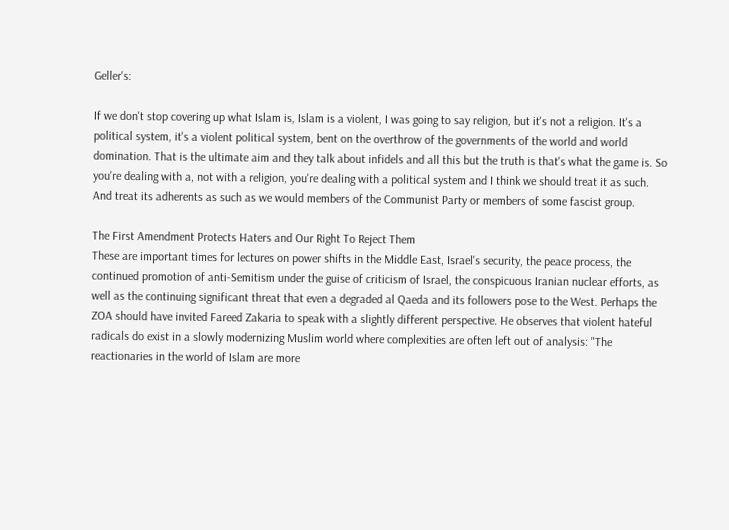Geller's:

If we don't stop covering up what Islam is, Islam is a violent, I was going to say religion, but it's not a religion. It's a political system, it's a violent political system, bent on the overthrow of the governments of the world and world domination. That is the ultimate aim and they talk about infidels and all this but the truth is that's what the game is. So you're dealing with a, not with a religion, you're dealing with a political system and I think we should treat it as such. And treat its adherents as such as we would members of the Communist Party or members of some fascist group.

The First Amendment Protects Haters and Our Right To Reject Them
These are important times for lectures on power shifts in the Middle East, Israel's security, the peace process, the continued promotion of anti-Semitism under the guise of criticism of Israel, the conspicuous Iranian nuclear efforts, as well as the continuing significant threat that even a degraded al Qaeda and its followers pose to the West. Perhaps the ZOA should have invited Fareed Zakaria to speak with a slightly different perspective. He observes that violent hateful radicals do exist in a slowly modernizing Muslim world where complexities are often left out of analysis: "The reactionaries in the world of Islam are more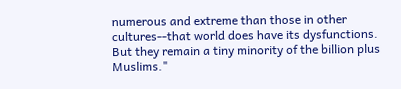numerous and extreme than those in other cultures--that world does have its dysfunctions. But they remain a tiny minority of the billion plus Muslims."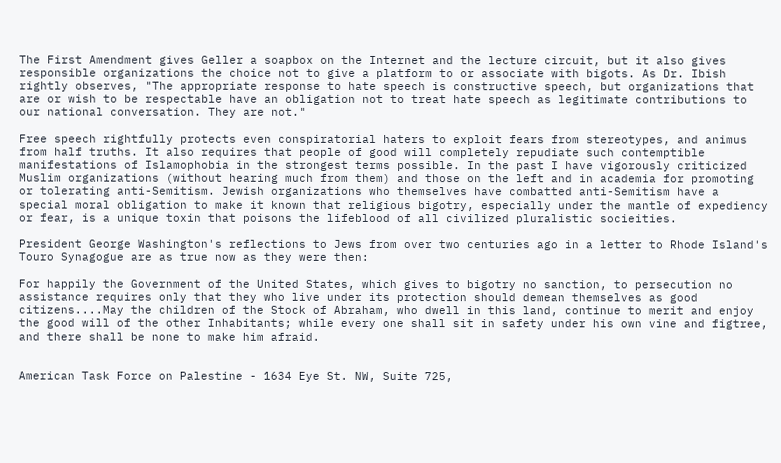The First Amendment gives Geller a soapbox on the Internet and the lecture circuit, but it also gives responsible organizations the choice not to give a platform to or associate with bigots. As Dr. Ibish rightly observes, "The appropriate response to hate speech is constructive speech, but organizations that are or wish to be respectable have an obligation not to treat hate speech as legitimate contributions to our national conversation. They are not."

Free speech rightfully protects even conspiratorial haters to exploit fears from stereotypes, and animus from half truths. It also requires that people of good will completely repudiate such contemptible manifestations of Islamophobia in the strongest terms possible. In the past I have vigorously criticized Muslim organizations (without hearing much from them) and those on the left and in academia for promoting or tolerating anti-Semitism. Jewish organizations who themselves have combatted anti-Semitism have a special moral obligation to make it known that religious bigotry, especially under the mantle of expediency or fear, is a unique toxin that poisons the lifeblood of all civilized pluralistic socieities.

President George Washington's reflections to Jews from over two centuries ago in a letter to Rhode Island's Touro Synagogue are as true now as they were then:

For happily the Government of the United States, which gives to bigotry no sanction, to persecution no assistance requires only that they who live under its protection should demean themselves as good citizens....May the children of the Stock of Abraham, who dwell in this land, continue to merit and enjoy the good will of the other Inhabitants; while every one shall sit in safety under his own vine and figtree, and there shall be none to make him afraid.


American Task Force on Palestine - 1634 Eye St. NW, Suite 725,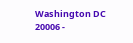Washington DC 20006 -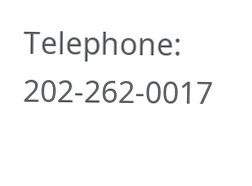Telephone: 202-262-0017